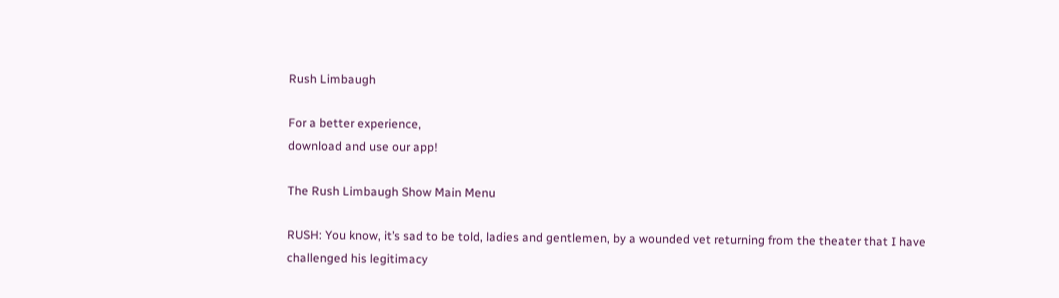Rush Limbaugh

For a better experience,
download and use our app!

The Rush Limbaugh Show Main Menu

RUSH: You know, it’s sad to be told, ladies and gentlemen, by a wounded vet returning from the theater that I have challenged his legitimacy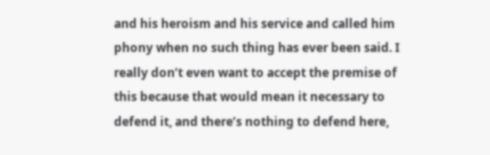and his heroism and his service and called him phony when no such thing has ever been said. I really don’t even want to accept the premise of this because that would mean it necessary to defend it, and there’s nothing to defend here,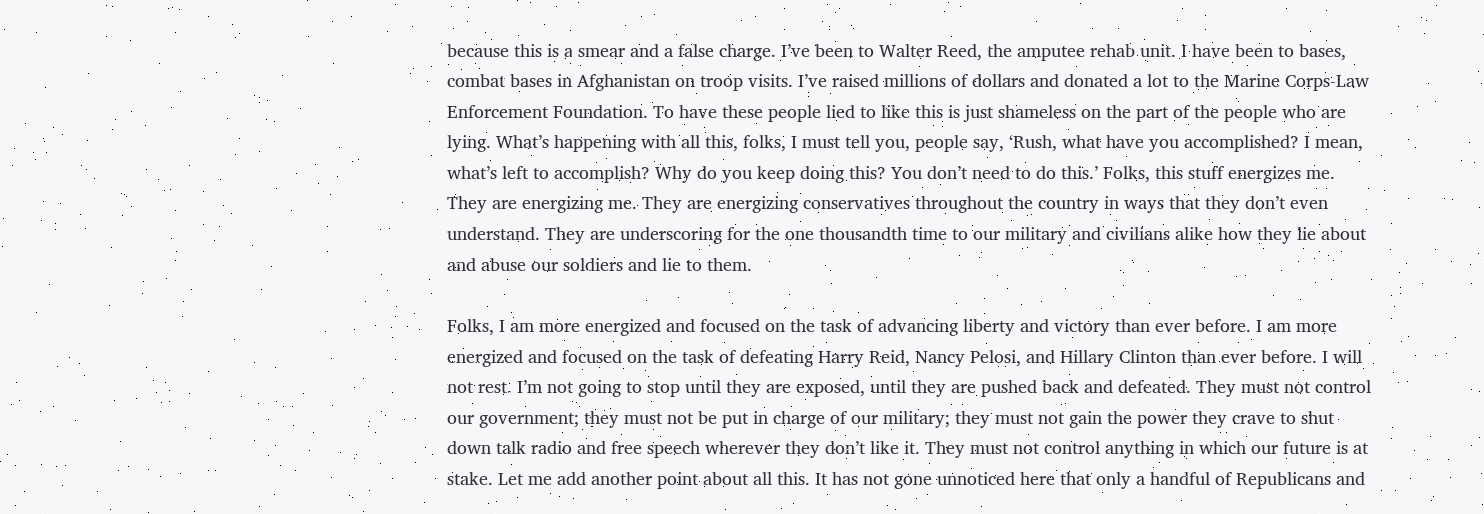because this is a smear and a false charge. I’ve been to Walter Reed, the amputee rehab unit. I have been to bases, combat bases in Afghanistan on troop visits. I’ve raised millions of dollars and donated a lot to the Marine Corps-Law Enforcement Foundation. To have these people lied to like this is just shameless on the part of the people who are lying. What’s happening with all this, folks, I must tell you, people say, ‘Rush, what have you accomplished? I mean, what’s left to accomplish? Why do you keep doing this? You don’t need to do this.’ Folks, this stuff energizes me. They are energizing me. They are energizing conservatives throughout the country in ways that they don’t even understand. They are underscoring for the one thousandth time to our military and civilians alike how they lie about and abuse our soldiers and lie to them.

Folks, I am more energized and focused on the task of advancing liberty and victory than ever before. I am more energized and focused on the task of defeating Harry Reid, Nancy Pelosi, and Hillary Clinton than ever before. I will not rest. I’m not going to stop until they are exposed, until they are pushed back and defeated. They must not control our government; they must not be put in charge of our military; they must not gain the power they crave to shut down talk radio and free speech wherever they don’t like it. They must not control anything in which our future is at stake. Let me add another point about all this. It has not gone unnoticed here that only a handful of Republicans and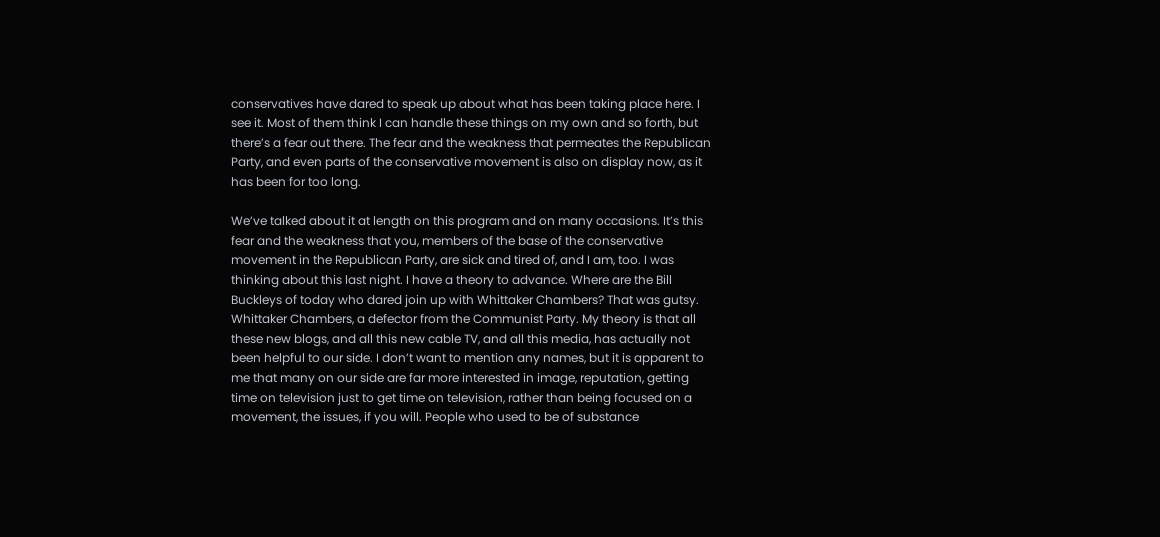conservatives have dared to speak up about what has been taking place here. I see it. Most of them think I can handle these things on my own and so forth, but there’s a fear out there. The fear and the weakness that permeates the Republican Party, and even parts of the conservative movement is also on display now, as it has been for too long.

We’ve talked about it at length on this program and on many occasions. It’s this fear and the weakness that you, members of the base of the conservative movement in the Republican Party, are sick and tired of, and I am, too. I was thinking about this last night. I have a theory to advance. Where are the Bill Buckleys of today who dared join up with Whittaker Chambers? That was gutsy. Whittaker Chambers, a defector from the Communist Party. My theory is that all these new blogs, and all this new cable TV, and all this media, has actually not been helpful to our side. I don’t want to mention any names, but it is apparent to me that many on our side are far more interested in image, reputation, getting time on television just to get time on television, rather than being focused on a movement, the issues, if you will. People who used to be of substance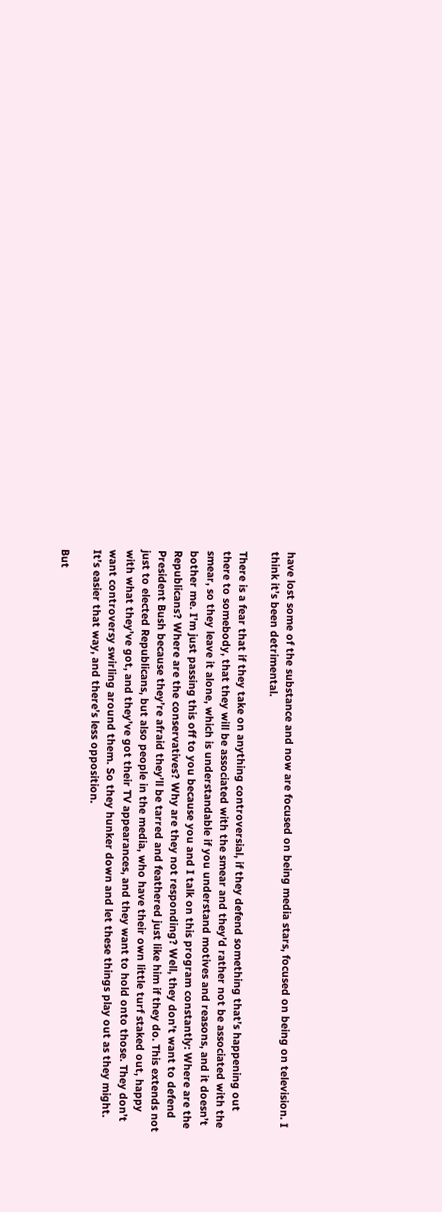have lost some of the substance and now are focused on being media stars, focused on being on television. I think it’s been detrimental.

There is a fear that if they take on anything controversial, if they defend something that’s happening out there to somebody, that they will be associated with the smear and they’d rather not be associated with the smear, so they leave it alone, which is understandable if you understand motives and reasons, and it doesn’t bother me. I’m just passing this off to you because you and I talk on this program constantly: Where are the Republicans? Where are the conservatives? Why are they not responding? Well, they don’t want to defend President Bush because they’re afraid they’ll be tarred and feathered just like him if they do. This extends not just to elected Republicans, but also people in the media, who have their own little turf staked out, happy with what they’ve got, and they’ve got their TV appearances, and they want to hold onto those. They don’t want controversy swirling around them. So they hunker down and let these things play out as they might. It’s easier that way, and there’s less opposition.

But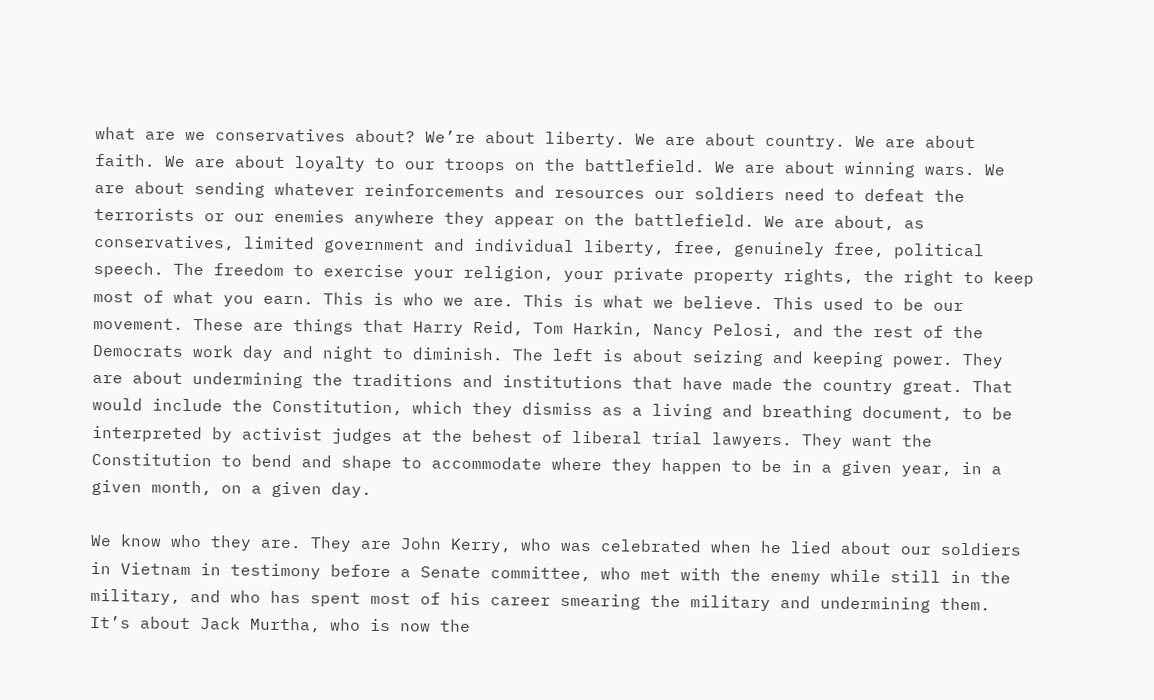what are we conservatives about? We’re about liberty. We are about country. We are about faith. We are about loyalty to our troops on the battlefield. We are about winning wars. We are about sending whatever reinforcements and resources our soldiers need to defeat the terrorists or our enemies anywhere they appear on the battlefield. We are about, as conservatives, limited government and individual liberty, free, genuinely free, political speech. The freedom to exercise your religion, your private property rights, the right to keep most of what you earn. This is who we are. This is what we believe. This used to be our movement. These are things that Harry Reid, Tom Harkin, Nancy Pelosi, and the rest of the Democrats work day and night to diminish. The left is about seizing and keeping power. They are about undermining the traditions and institutions that have made the country great. That would include the Constitution, which they dismiss as a living and breathing document, to be interpreted by activist judges at the behest of liberal trial lawyers. They want the Constitution to bend and shape to accommodate where they happen to be in a given year, in a given month, on a given day.

We know who they are. They are John Kerry, who was celebrated when he lied about our soldiers in Vietnam in testimony before a Senate committee, who met with the enemy while still in the military, and who has spent most of his career smearing the military and undermining them. It’s about Jack Murtha, who is now the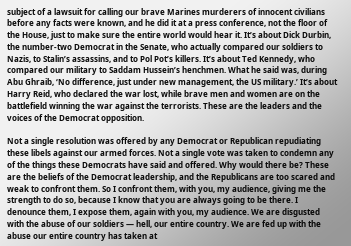subject of a lawsuit for calling our brave Marines murderers of innocent civilians before any facts were known, and he did it at a press conference, not the floor of the House, just to make sure the entire world would hear it. It’s about Dick Durbin, the number-two Democrat in the Senate, who actually compared our soldiers to Nazis, to Stalin’s assassins, and to Pol Pot’s killers. It’s about Ted Kennedy, who compared our military to Saddam Hussein’s henchmen. What he said was, during Abu Ghraib, ‘No difference, just under new management, the US military.’ It’s about Harry Reid, who declared the war lost, while brave men and women are on the battlefield winning the war against the terrorists. These are the leaders and the voices of the Democrat opposition.

Not a single resolution was offered by any Democrat or Republican repudiating these libels against our armed forces. Not a single vote was taken to condemn any of the things these Democrats have said and offered. Why would there be? These are the beliefs of the Democrat leadership, and the Republicans are too scared and weak to confront them. So I confront them, with you, my audience, giving me the strength to do so, because I know that you are always going to be there. I denounce them, I expose them, again with you, my audience. We are disgusted with the abuse of our soldiers — hell, our entire country. We are fed up with the abuse our entire country has taken at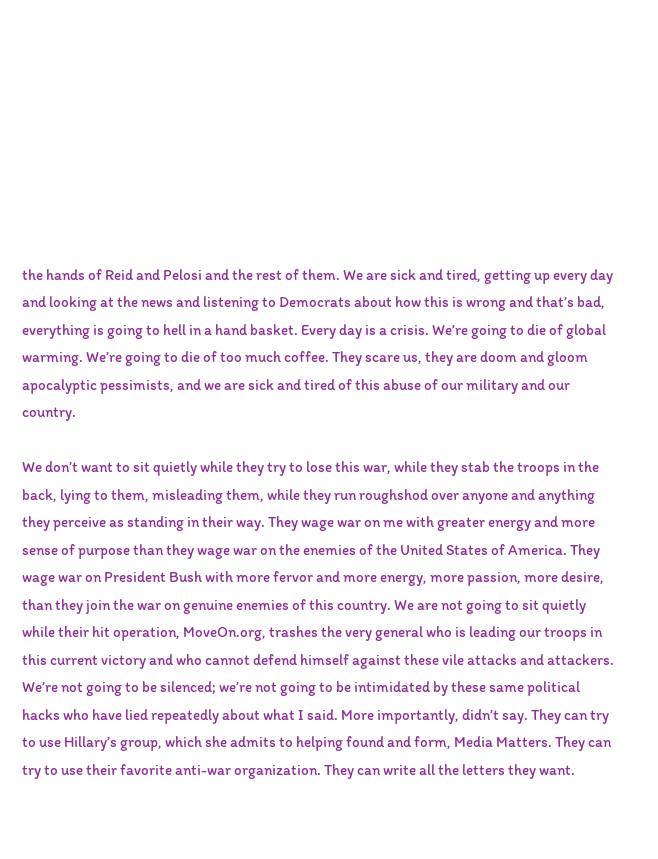the hands of Reid and Pelosi and the rest of them. We are sick and tired, getting up every day and looking at the news and listening to Democrats about how this is wrong and that’s bad, everything is going to hell in a hand basket. Every day is a crisis. We’re going to die of global warming. We’re going to die of too much coffee. They scare us, they are doom and gloom apocalyptic pessimists, and we are sick and tired of this abuse of our military and our country.

We don’t want to sit quietly while they try to lose this war, while they stab the troops in the back, lying to them, misleading them, while they run roughshod over anyone and anything they perceive as standing in their way. They wage war on me with greater energy and more sense of purpose than they wage war on the enemies of the United States of America. They wage war on President Bush with more fervor and more energy, more passion, more desire, than they join the war on genuine enemies of this country. We are not going to sit quietly while their hit operation, MoveOn.org, trashes the very general who is leading our troops in this current victory and who cannot defend himself against these vile attacks and attackers. We’re not going to be silenced; we’re not going to be intimidated by these same political hacks who have lied repeatedly about what I said. More importantly, didn’t say. They can try to use Hillary’s group, which she admits to helping found and form, Media Matters. They can try to use their favorite anti-war organization. They can write all the letters they want.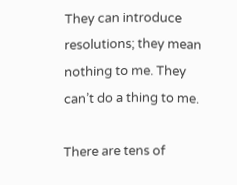They can introduce resolutions; they mean nothing to me. They can’t do a thing to me.

There are tens of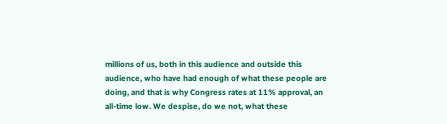millions of us, both in this audience and outside this audience, who have had enough of what these people are doing, and that is why Congress rates at 11% approval, an all-time low. We despise, do we not, what these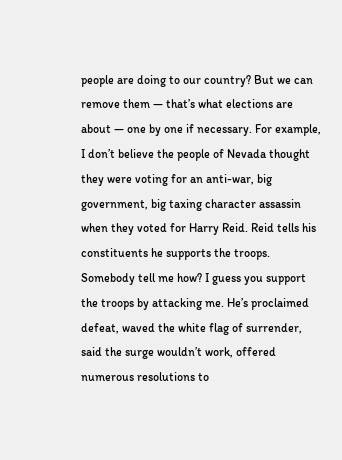people are doing to our country? But we can remove them — that’s what elections are about — one by one if necessary. For example, I don’t believe the people of Nevada thought they were voting for an anti-war, big government, big taxing character assassin when they voted for Harry Reid. Reid tells his constituents he supports the troops. Somebody tell me how? I guess you support the troops by attacking me. He’s proclaimed defeat, waved the white flag of surrender, said the surge wouldn’t work, offered numerous resolutions to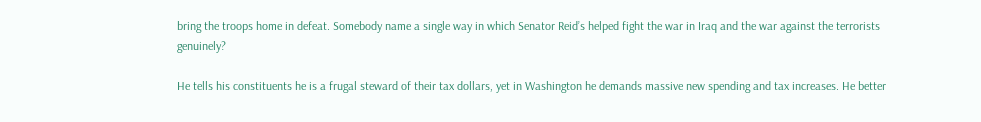bring the troops home in defeat. Somebody name a single way in which Senator Reid’s helped fight the war in Iraq and the war against the terrorists genuinely?

He tells his constituents he is a frugal steward of their tax dollars, yet in Washington he demands massive new spending and tax increases. He better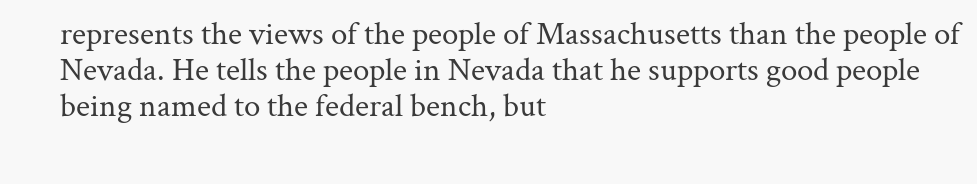represents the views of the people of Massachusetts than the people of Nevada. He tells the people in Nevada that he supports good people being named to the federal bench, but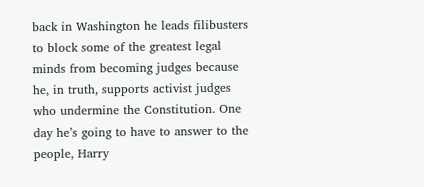back in Washington he leads filibusters to block some of the greatest legal minds from becoming judges because he, in truth, supports activist judges who undermine the Constitution. One day he’s going to have to answer to the people, Harry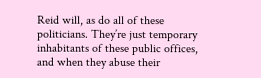Reid will, as do all of these politicians. They’re just temporary inhabitants of these public offices, and when they abuse their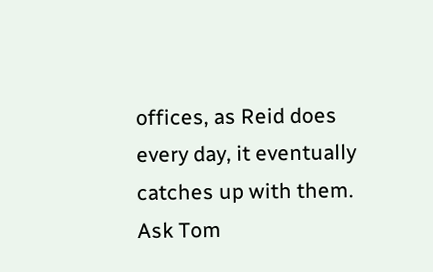offices, as Reid does every day, it eventually catches up with them. Ask Tom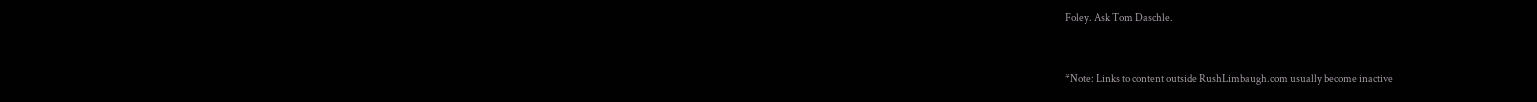Foley. Ask Tom Daschle.


*Note: Links to content outside RushLimbaugh.com usually become inactive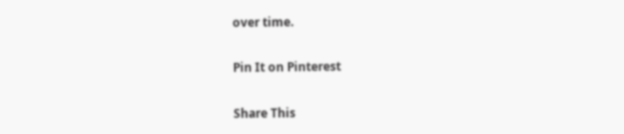over time.

Pin It on Pinterest

Share This